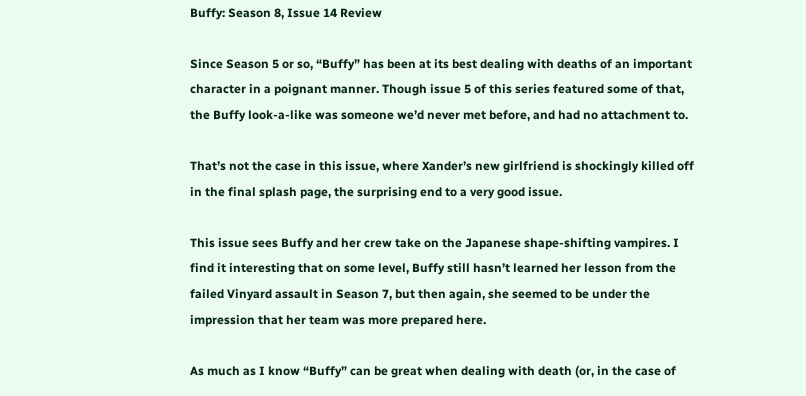Buffy: Season 8, Issue 14 Review

Since Season 5 or so, “Buffy” has been at its best dealing with deaths of an important character in a poignant manner. Though issue 5 of this series featured some of that, the Buffy look-a-like was someone we’d never met before, and had no attachment to.

That’s not the case in this issue, where Xander’s new girlfriend is shockingly killed off in the final splash page, the surprising end to a very good issue.

This issue sees Buffy and her crew take on the Japanese shape-shifting vampires. I find it interesting that on some level, Buffy still hasn’t learned her lesson from the failed Vinyard assault in Season 7, but then again, she seemed to be under the impression that her team was more prepared here.

As much as I know “Buffy” can be great when dealing with death (or, in the case of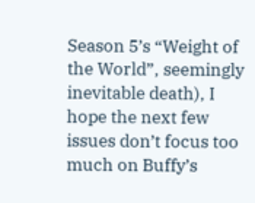Season 5’s “Weight of the World”, seemingly inevitable death), I hope the next few issues don’t focus too much on Buffy’s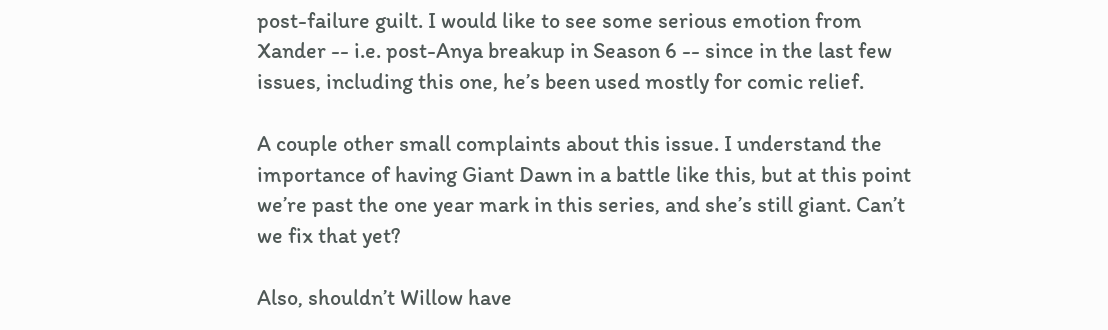post-failure guilt. I would like to see some serious emotion from Xander -- i.e. post-Anya breakup in Season 6 -- since in the last few issues, including this one, he’s been used mostly for comic relief.

A couple other small complaints about this issue. I understand the importance of having Giant Dawn in a battle like this, but at this point we’re past the one year mark in this series, and she’s still giant. Can’t we fix that yet?

Also, shouldn’t Willow have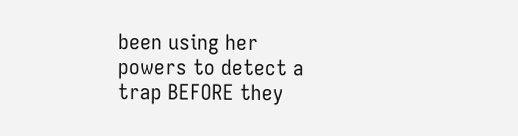been using her powers to detect a trap BEFORE they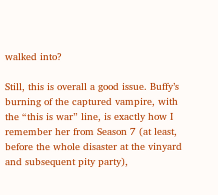walked into?

Still, this is overall a good issue. Buffy’s burning of the captured vampire, with the “this is war” line, is exactly how I remember her from Season 7 (at least, before the whole disaster at the vinyard and subsequent pity party),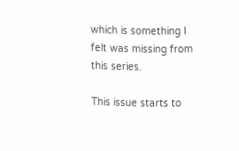which is something I felt was missing from this series.

This issue starts to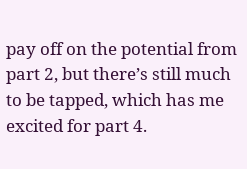pay off on the potential from part 2, but there’s still much to be tapped, which has me excited for part 4.